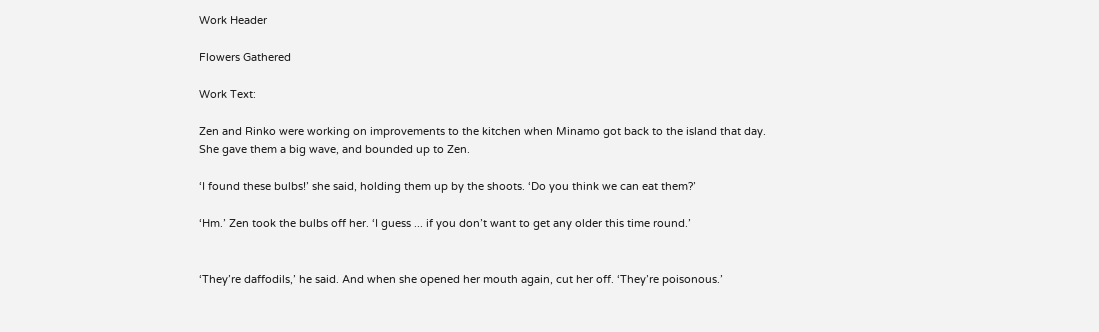Work Header

Flowers Gathered

Work Text:

Zen and Rinko were working on improvements to the kitchen when Minamo got back to the island that day. She gave them a big wave, and bounded up to Zen.

‘I found these bulbs!’ she said, holding them up by the shoots. ‘Do you think we can eat them?’

‘Hm.’ Zen took the bulbs off her. ‘I guess ... if you don’t want to get any older this time round.’


‘They’re daffodils,’ he said. And when she opened her mouth again, cut her off. ‘They’re poisonous.’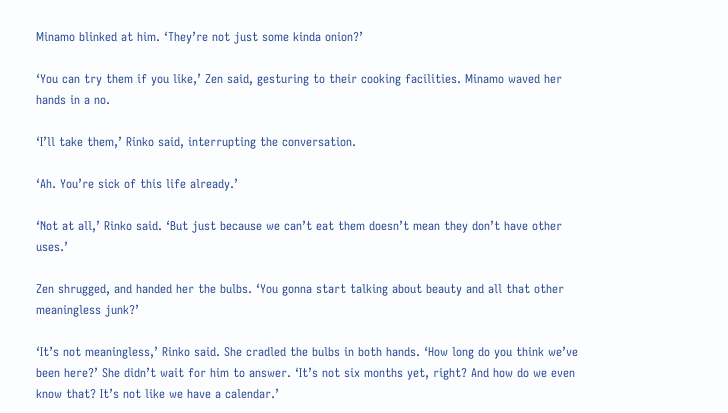Minamo blinked at him. ‘They’re not just some kinda onion?’

‘You can try them if you like,’ Zen said, gesturing to their cooking facilities. Minamo waved her hands in a no.

‘I’ll take them,’ Rinko said, interrupting the conversation.

‘Ah. You’re sick of this life already.’

‘Not at all,’ Rinko said. ‘But just because we can’t eat them doesn’t mean they don’t have other uses.’

Zen shrugged, and handed her the bulbs. ‘You gonna start talking about beauty and all that other meaningless junk?’

‘It’s not meaningless,’ Rinko said. She cradled the bulbs in both hands. ‘How long do you think we’ve been here?’ She didn’t wait for him to answer. ‘It’s not six months yet, right? And how do we even know that? It’s not like we have a calendar.’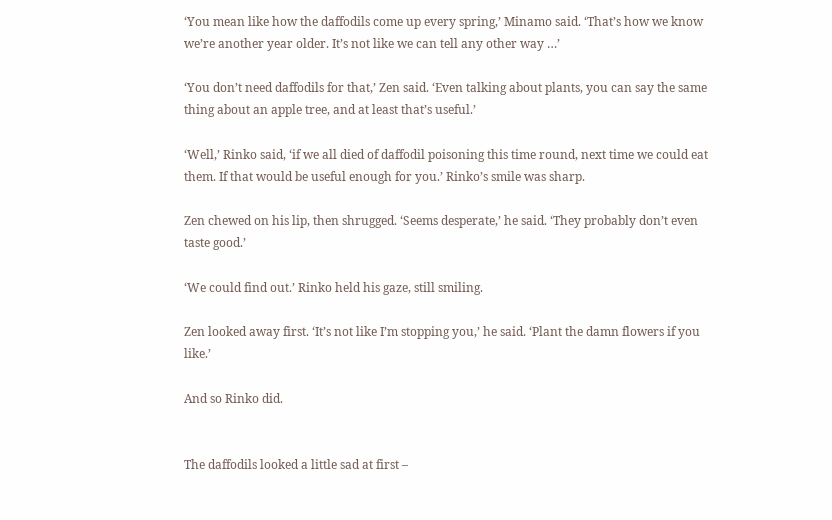‘You mean like how the daffodils come up every spring,’ Minamo said. ‘That’s how we know we’re another year older. It’s not like we can tell any other way …’

‘You don’t need daffodils for that,’ Zen said. ‘Even talking about plants, you can say the same thing about an apple tree, and at least that’s useful.’

‘Well,’ Rinko said, ‘if we all died of daffodil poisoning this time round, next time we could eat them. If that would be useful enough for you.’ Rinko’s smile was sharp.

Zen chewed on his lip, then shrugged. ‘Seems desperate,’ he said. ‘They probably don’t even taste good.’

‘We could find out.’ Rinko held his gaze, still smiling.

Zen looked away first. ‘It’s not like I’m stopping you,’ he said. ‘Plant the damn flowers if you like.’

And so Rinko did.


The daffodils looked a little sad at first –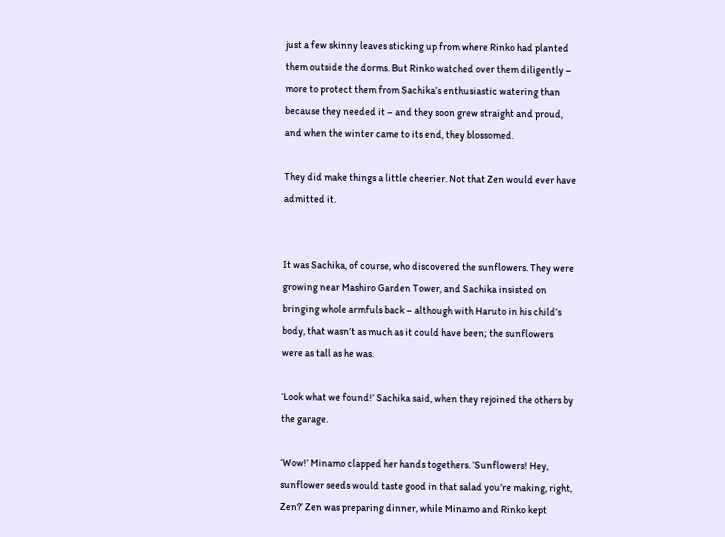just a few skinny leaves sticking up from where Rinko had planted them outside the dorms. But Rinko watched over them diligently – more to protect them from Sachika’s enthusiastic watering than because they needed it – and they soon grew straight and proud, and when the winter came to its end, they blossomed.

They did make things a little cheerier. Not that Zen would ever have admitted it.


It was Sachika, of course, who discovered the sunflowers. They were growing near Mashiro Garden Tower, and Sachika insisted on bringing whole armfuls back – although with Haruto in his child’s body, that wasn’t as much as it could have been; the sunflowers were as tall as he was.

‘Look what we found!’ Sachika said, when they rejoined the others by the garage.

‘Wow!’ Minamo clapped her hands togethers. ‘Sunflowers! Hey, sunflower seeds would taste good in that salad you’re making, right, Zen?’ Zen was preparing dinner, while Minamo and Rinko kept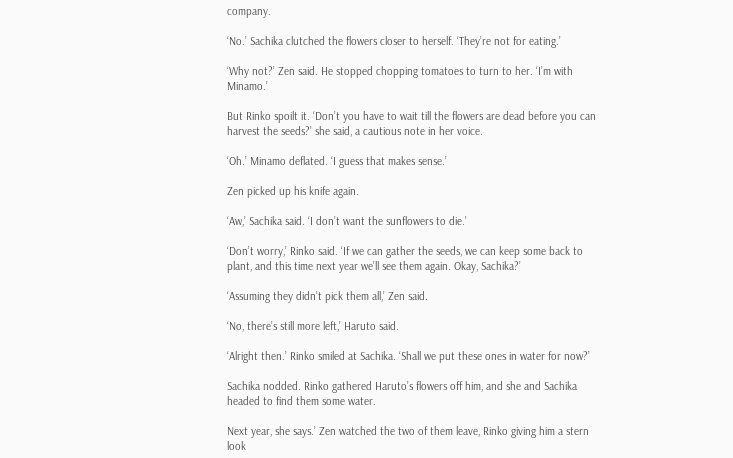company.

‘No.’ Sachika clutched the flowers closer to herself. ‘They’re not for eating.’

‘Why not?’ Zen said. He stopped chopping tomatoes to turn to her. ‘I’m with Minamo.’

But Rinko spoilt it. ‘Don’t you have to wait till the flowers are dead before you can harvest the seeds?’ she said, a cautious note in her voice.

‘Oh.’ Minamo deflated. ‘I guess that makes sense.’

Zen picked up his knife again.

‘Aw,’ Sachika said. ‘I don’t want the sunflowers to die.’

‘Don’t worry,’ Rinko said. ‘If we can gather the seeds, we can keep some back to plant, and this time next year we’ll see them again. Okay, Sachika?’

‘Assuming they didn’t pick them all,’ Zen said.

‘No, there’s still more left,’ Haruto said.

‘Alright then.’ Rinko smiled at Sachika. ‘Shall we put these ones in water for now?’

Sachika nodded. Rinko gathered Haruto’s flowers off him, and she and Sachika headed to find them some water.

Next year, she says.’ Zen watched the two of them leave, Rinko giving him a stern look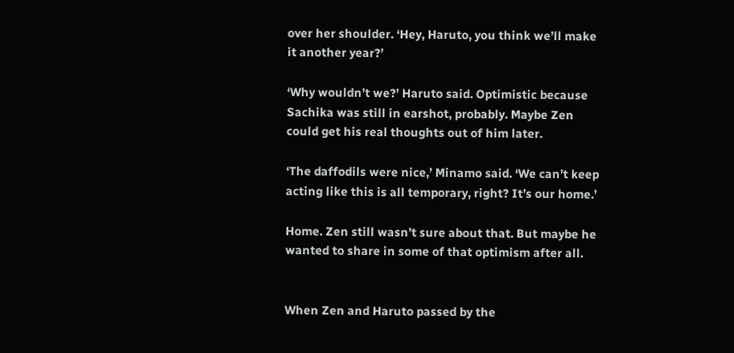over her shoulder. ‘Hey, Haruto, you think we’ll make it another year?’

‘Why wouldn’t we?’ Haruto said. Optimistic because Sachika was still in earshot, probably. Maybe Zen could get his real thoughts out of him later.

‘The daffodils were nice,’ Minamo said. ‘We can’t keep acting like this is all temporary, right? It’s our home.’

Home. Zen still wasn’t sure about that. But maybe he wanted to share in some of that optimism after all.


When Zen and Haruto passed by the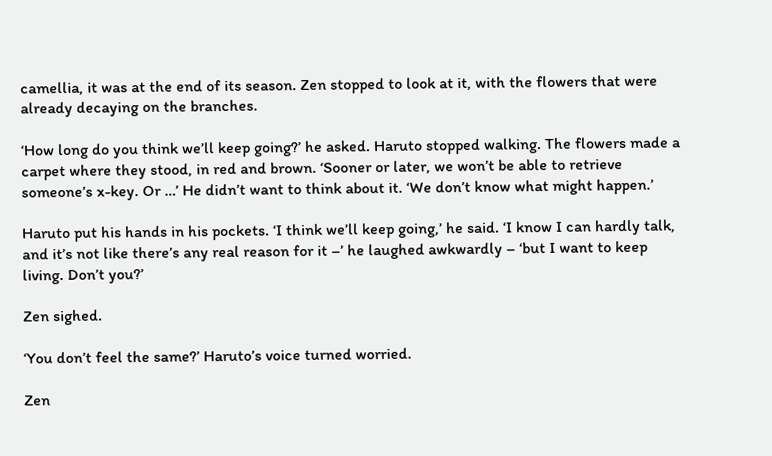camellia, it was at the end of its season. Zen stopped to look at it, with the flowers that were already decaying on the branches.

‘How long do you think we’ll keep going?’ he asked. Haruto stopped walking. The flowers made a carpet where they stood, in red and brown. ‘Sooner or later, we won’t be able to retrieve someone’s x-key. Or …’ He didn’t want to think about it. ‘We don’t know what might happen.’

Haruto put his hands in his pockets. ‘I think we’ll keep going,’ he said. ‘I know I can hardly talk, and it’s not like there’s any real reason for it –’ he laughed awkwardly – ‘but I want to keep living. Don’t you?’

Zen sighed.

‘You don’t feel the same?’ Haruto’s voice turned worried.

Zen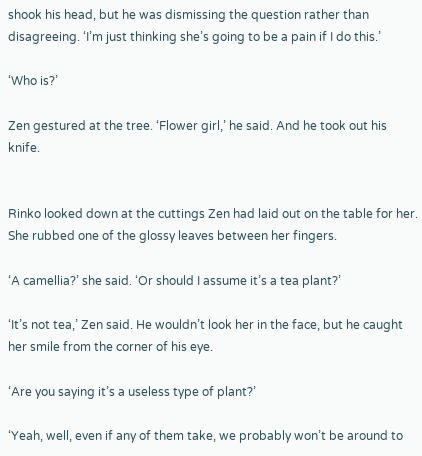shook his head, but he was dismissing the question rather than disagreeing. ‘I’m just thinking she’s going to be a pain if I do this.’

‘Who is?’

Zen gestured at the tree. ‘Flower girl,’ he said. And he took out his knife.


Rinko looked down at the cuttings Zen had laid out on the table for her. She rubbed one of the glossy leaves between her fingers.

‘A camellia?’ she said. ‘Or should I assume it’s a tea plant?’

‘It’s not tea,’ Zen said. He wouldn’t look her in the face, but he caught her smile from the corner of his eye.

‘Are you saying it’s a useless type of plant?’

‘Yeah, well, even if any of them take, we probably won’t be around to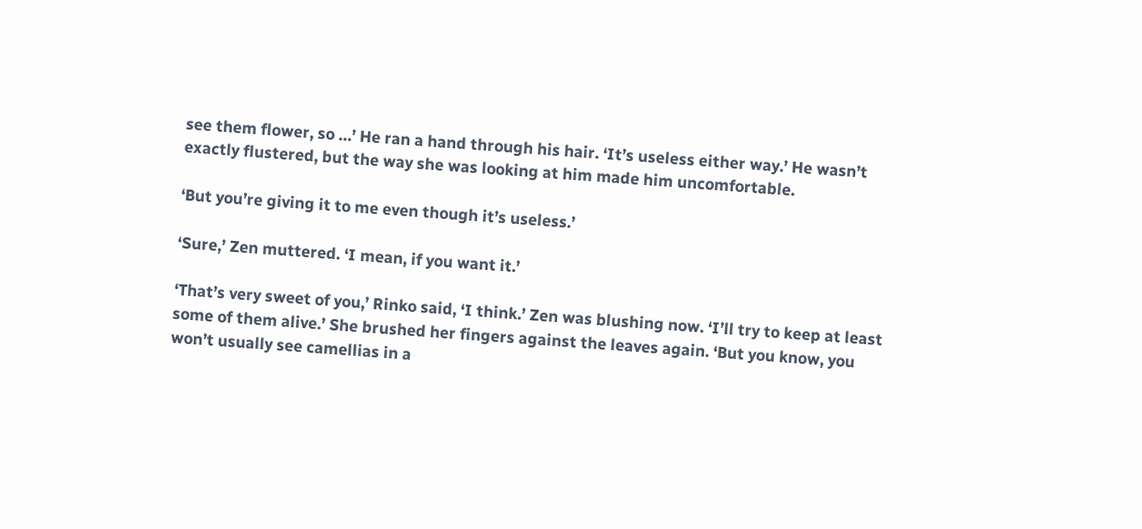see them flower, so …’ He ran a hand through his hair. ‘It’s useless either way.’ He wasn’t exactly flustered, but the way she was looking at him made him uncomfortable.

‘But you’re giving it to me even though it’s useless.’

‘Sure,’ Zen muttered. ‘I mean, if you want it.’

‘That’s very sweet of you,’ Rinko said, ‘I think.’ Zen was blushing now. ‘I’ll try to keep at least some of them alive.’ She brushed her fingers against the leaves again. ‘But you know, you won’t usually see camellias in a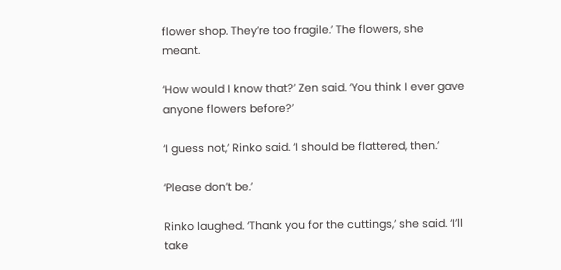flower shop. They’re too fragile.’ The flowers, she meant.

‘How would I know that?’ Zen said. ‘You think I ever gave anyone flowers before?’

‘I guess not,’ Rinko said. ‘I should be flattered, then.’

‘Please don’t be.’

Rinko laughed. ‘Thank you for the cuttings,’ she said. ‘I’ll take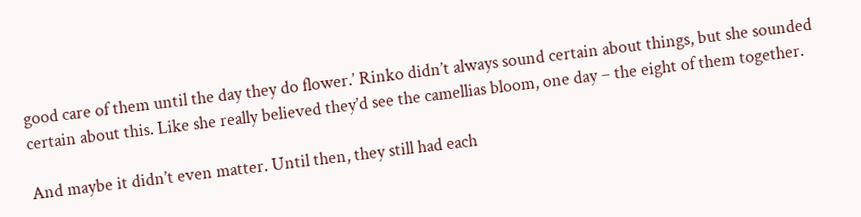good care of them until the day they do flower.’ Rinko didn’t always sound certain about things, but she sounded certain about this. Like she really believed they’d see the camellias bloom, one day – the eight of them together.

And maybe it didn’t even matter. Until then, they still had each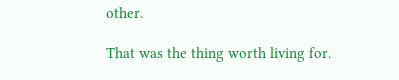other.

That was the thing worth living for.